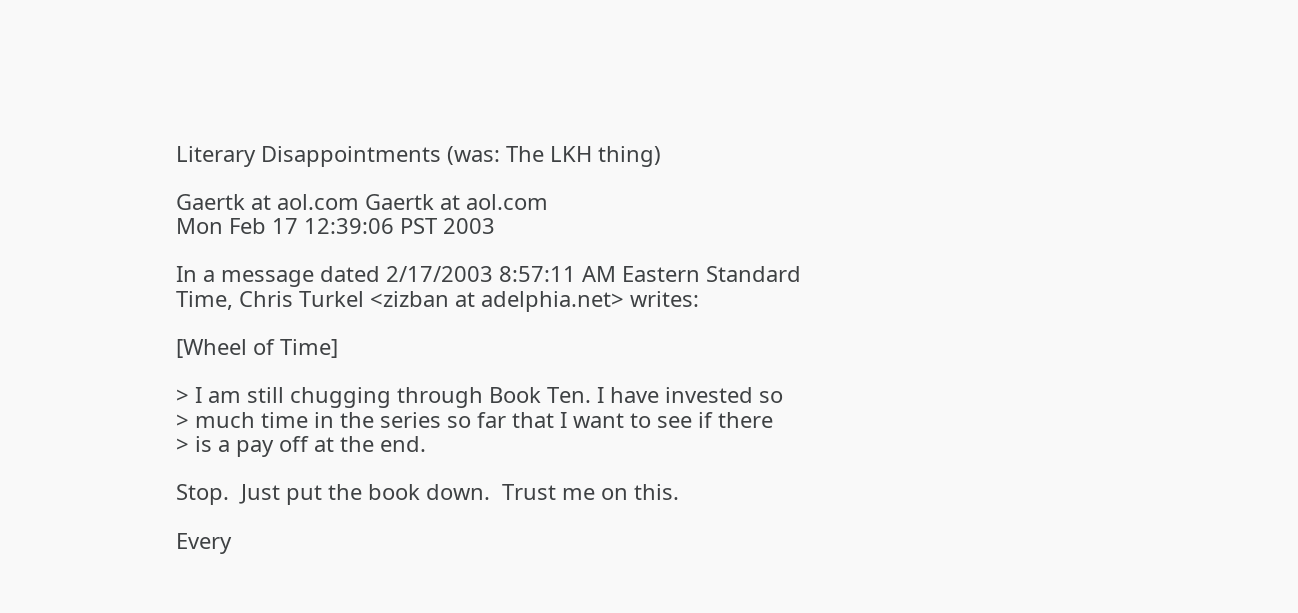Literary Disappointments (was: The LKH thing)

Gaertk at aol.com Gaertk at aol.com
Mon Feb 17 12:39:06 PST 2003

In a message dated 2/17/2003 8:57:11 AM Eastern Standard
Time, Chris Turkel <zizban at adelphia.net> writes:

[Wheel of Time]

> I am still chugging through Book Ten. I have invested so
> much time in the series so far that I want to see if there
> is a pay off at the end.

Stop.  Just put the book down.  Trust me on this.

Every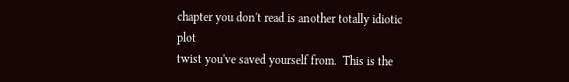chapter you don't read is another totally idiotic plot
twist you've saved yourself from.  This is the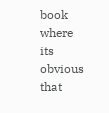book where its
obvious that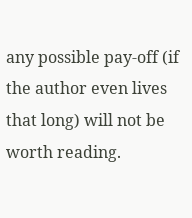any possible pay-off (if the author even lives
that long) will not be worth reading.